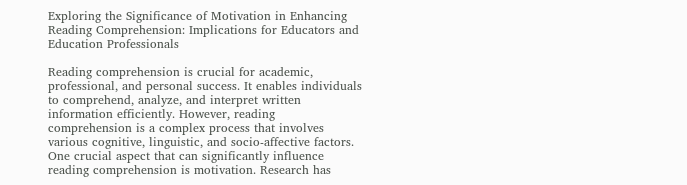Exploring the Significance of Motivation in Enhancing Reading Comprehension: Implications for Educators and Education Professionals

Reading comprehension is crucial for academic, professional, and personal success. It enables individuals to comprehend, analyze, and interpret written information efficiently. However, reading comprehension is a complex process that involves various cognitive, linguistic, and socio-affective factors. One crucial aspect that can significantly influence reading comprehension is motivation. Research has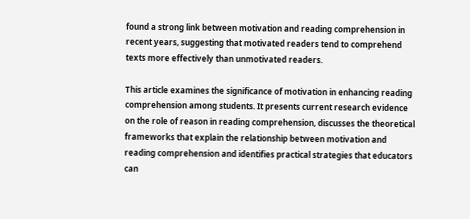found a strong link between motivation and reading comprehension in recent years, suggesting that motivated readers tend to comprehend texts more effectively than unmotivated readers.

This article examines the significance of motivation in enhancing reading comprehension among students. It presents current research evidence on the role of reason in reading comprehension, discusses the theoretical frameworks that explain the relationship between motivation and reading comprehension and identifies practical strategies that educators can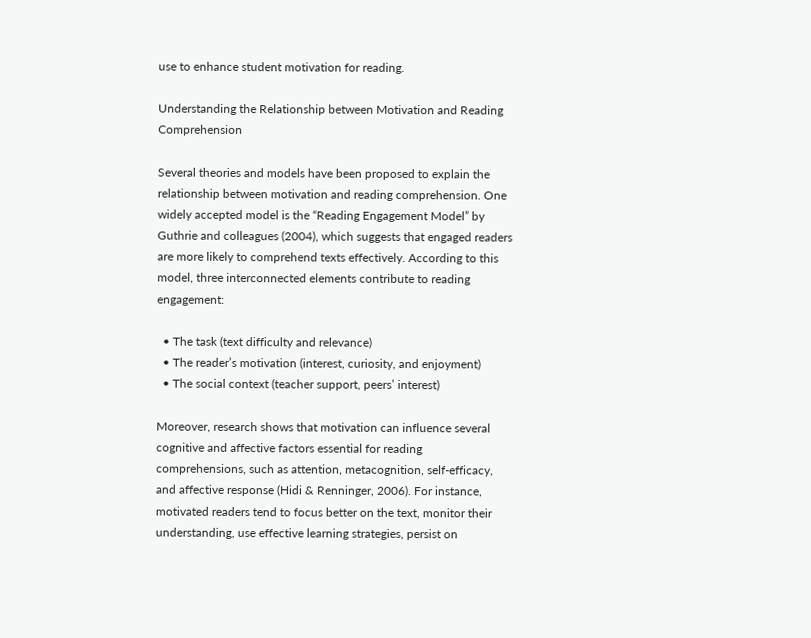use to enhance student motivation for reading.

Understanding the Relationship between Motivation and Reading Comprehension

Several theories and models have been proposed to explain the relationship between motivation and reading comprehension. One widely accepted model is the “Reading Engagement Model” by Guthrie and colleagues (2004), which suggests that engaged readers are more likely to comprehend texts effectively. According to this model, three interconnected elements contribute to reading engagement:

  • The task (text difficulty and relevance)
  • The reader’s motivation (interest, curiosity, and enjoyment)
  • The social context (teacher support, peers’ interest)

Moreover, research shows that motivation can influence several cognitive and affective factors essential for reading comprehensions, such as attention, metacognition, self-efficacy, and affective response (Hidi & Renninger, 2006). For instance, motivated readers tend to focus better on the text, monitor their understanding, use effective learning strategies, persist on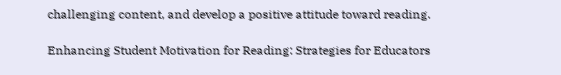challenging content, and develop a positive attitude toward reading.

Enhancing Student Motivation for Reading: Strategies for Educators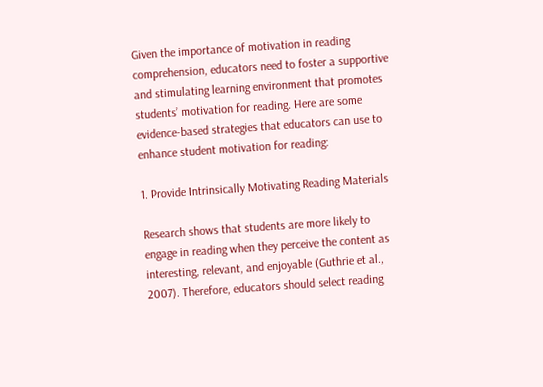Given the importance of motivation in reading comprehension, educators need to foster a supportive and stimulating learning environment that promotes students’ motivation for reading. Here are some evidence-based strategies that educators can use to enhance student motivation for reading:

1. Provide Intrinsically Motivating Reading Materials

Research shows that students are more likely to engage in reading when they perceive the content as interesting, relevant, and enjoyable (Guthrie et al., 2007). Therefore, educators should select reading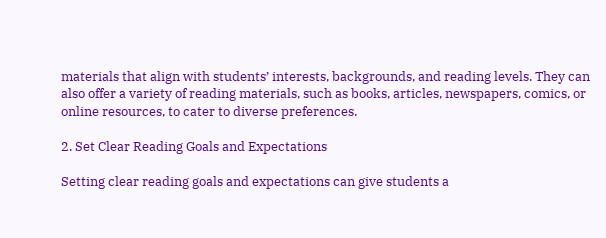materials that align with students’ interests, backgrounds, and reading levels. They can also offer a variety of reading materials, such as books, articles, newspapers, comics, or online resources, to cater to diverse preferences.

2. Set Clear Reading Goals and Expectations

Setting clear reading goals and expectations can give students a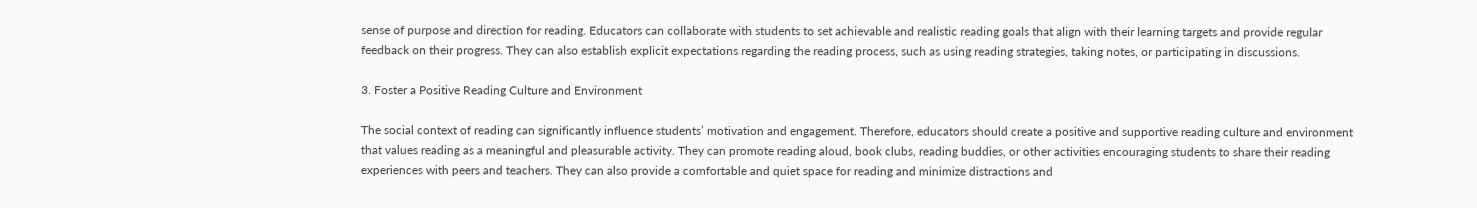sense of purpose and direction for reading. Educators can collaborate with students to set achievable and realistic reading goals that align with their learning targets and provide regular feedback on their progress. They can also establish explicit expectations regarding the reading process, such as using reading strategies, taking notes, or participating in discussions.

3. Foster a Positive Reading Culture and Environment

The social context of reading can significantly influence students’ motivation and engagement. Therefore, educators should create a positive and supportive reading culture and environment that values reading as a meaningful and pleasurable activity. They can promote reading aloud, book clubs, reading buddies, or other activities encouraging students to share their reading experiences with peers and teachers. They can also provide a comfortable and quiet space for reading and minimize distractions and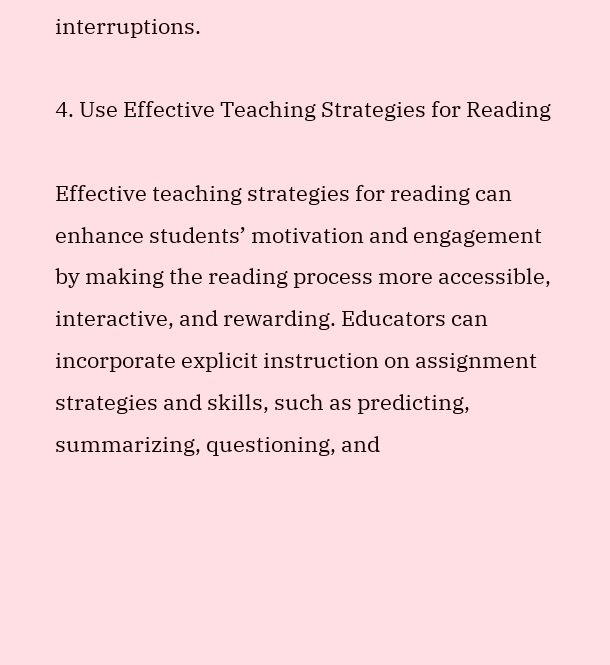interruptions.

4. Use Effective Teaching Strategies for Reading

Effective teaching strategies for reading can enhance students’ motivation and engagement by making the reading process more accessible, interactive, and rewarding. Educators can incorporate explicit instruction on assignment strategies and skills, such as predicting, summarizing, questioning, and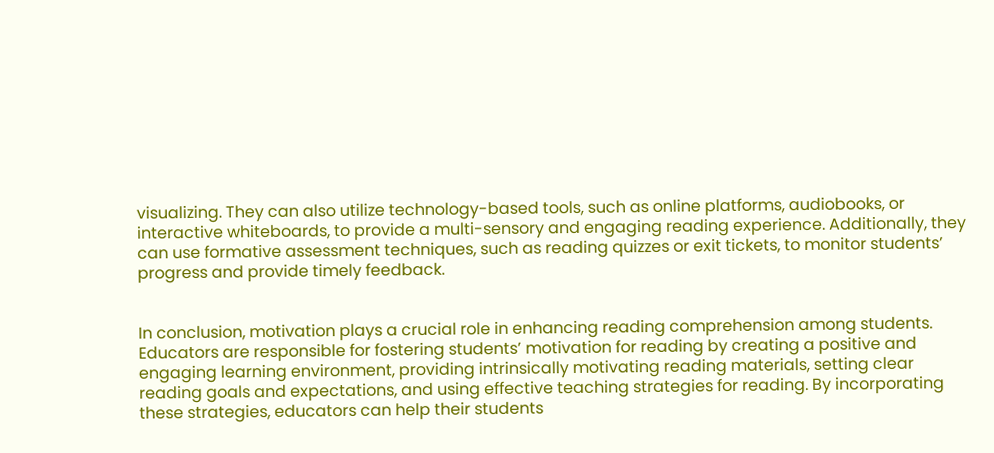visualizing. They can also utilize technology-based tools, such as online platforms, audiobooks, or interactive whiteboards, to provide a multi-sensory and engaging reading experience. Additionally, they can use formative assessment techniques, such as reading quizzes or exit tickets, to monitor students’ progress and provide timely feedback.


In conclusion, motivation plays a crucial role in enhancing reading comprehension among students. Educators are responsible for fostering students’ motivation for reading by creating a positive and engaging learning environment, providing intrinsically motivating reading materials, setting clear reading goals and expectations, and using effective teaching strategies for reading. By incorporating these strategies, educators can help their students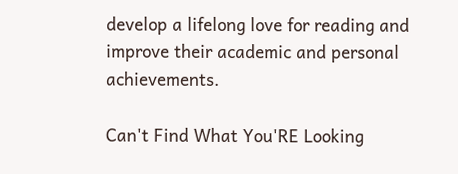develop a lifelong love for reading and improve their academic and personal achievements.

Can't Find What You'RE Looking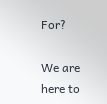For?

We are here to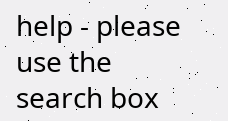help - please use the search box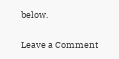below.

Leave a Comment